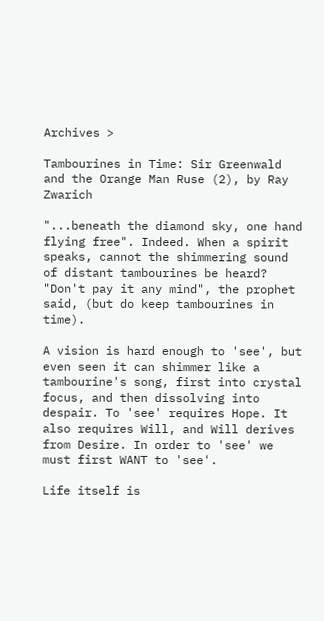Archives >

Tambourines in Time: Sir Greenwald and the Orange Man Ruse (2), by Ray Zwarich

"...beneath the diamond sky, one hand flying free". Indeed. When a spirit speaks, cannot the shimmering sound of distant tambourines be heard? "Don't pay it any mind", the prophet said, (but do keep tambourines in time).

A vision is hard enough to 'see', but even seen it can shimmer like a tambourine's song, first into crystal focus, and then dissolving into despair. To 'see' requires Hope. It also requires Will, and Will derives from Desire. In order to 'see' we must first WANT to 'see'.

Life itself is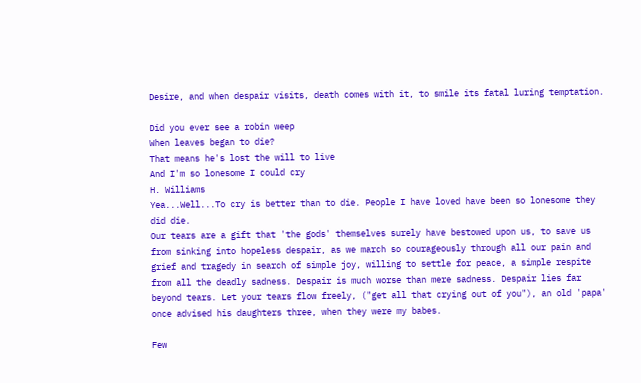Desire, and when despair visits, death comes with it, to smile its fatal luring temptation.

Did you ever see a robin weep
When leaves began to die?
That means he's lost the will to live
And I'm so lonesome I could cry
H. Williams
Yea...Well...To cry is better than to die. People I have loved have been so lonesome they did die.
Our tears are a gift that 'the gods' themselves surely have bestowed upon us, to save us from sinking into hopeless despair, as we march so courageously through all our pain and grief and tragedy in search of simple joy, willing to settle for peace, a simple respite from all the deadly sadness. Despair is much worse than mere sadness. Despair lies far beyond tears. Let your tears flow freely, ("get all that crying out of you"), an old 'papa' once advised his daughters three, when they were my babes.

Few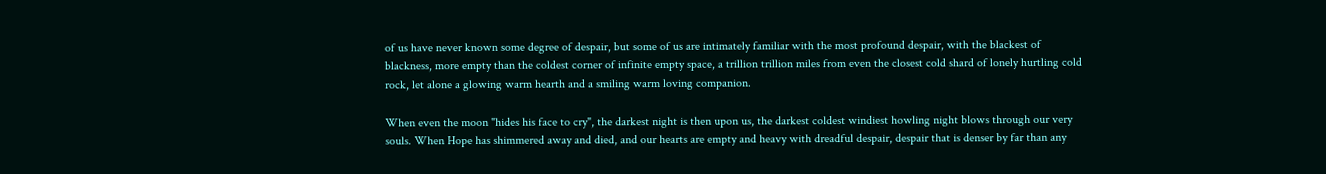of us have never known some degree of despair, but some of us are intimately familiar with the most profound despair, with the blackest of blackness, more empty than the coldest corner of infinite empty space, a trillion trillion miles from even the closest cold shard of lonely hurtling cold rock, let alone a glowing warm hearth and a smiling warm loving companion.

When even the moon "hides his face to cry", the darkest night is then upon us, the darkest coldest windiest howling night blows through our very souls. When Hope has shimmered away and died, and our hearts are empty and heavy with dreadful despair, despair that is denser by far than any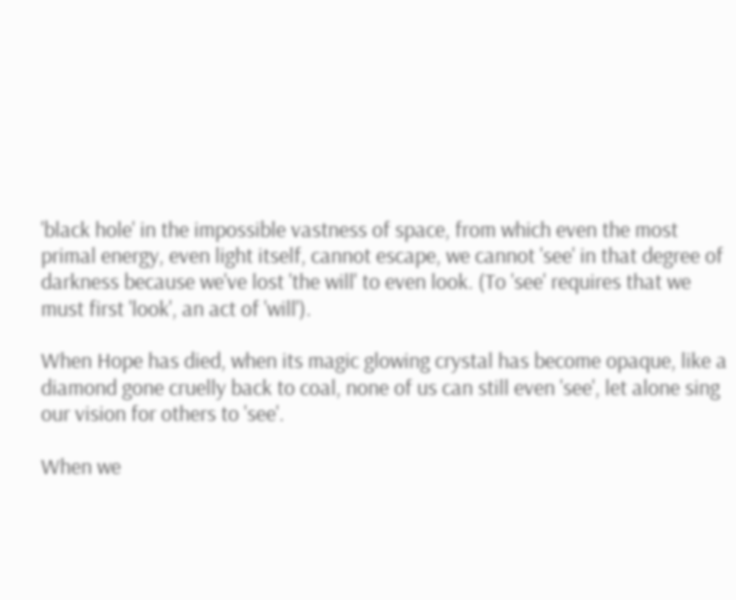'black hole' in the impossible vastness of space, from which even the most primal energy, even light itself, cannot escape, we cannot 'see' in that degree of darkness because we've lost 'the will' to even look. (To 'see' requires that we must first 'look', an act of 'will').

When Hope has died, when its magic glowing crystal has become opaque, like a diamond gone cruelly back to coal, none of us can still even 'see', let alone sing our vision for others to 'see'.

When we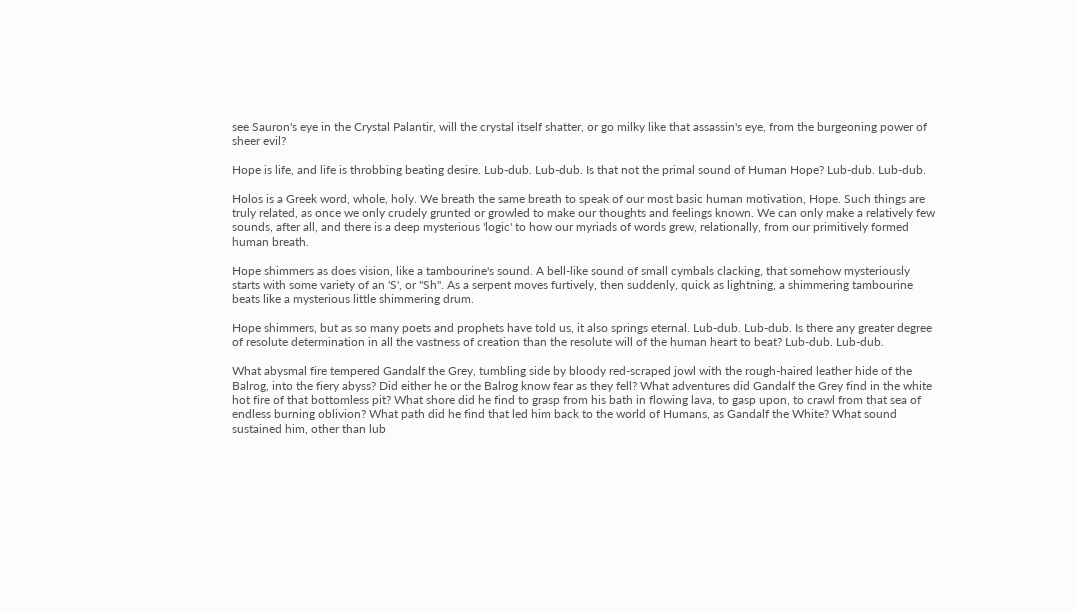see Sauron's eye in the Crystal Palantir, will the crystal itself shatter, or go milky like that assassin's eye, from the burgeoning power of sheer evil?

Hope is life, and life is throbbing beating desire. Lub-dub. Lub-dub. Is that not the primal sound of Human Hope? Lub-dub. Lub-dub.

Holos is a Greek word, whole, holy. We breath the same breath to speak of our most basic human motivation, Hope. Such things are truly related, as once we only crudely grunted or growled to make our thoughts and feelings known. We can only make a relatively few sounds, after all, and there is a deep mysterious 'logic' to how our myriads of words grew, relationally, from our primitively formed human breath.

Hope shimmers as does vision, like a tambourine's sound. A bell-like sound of small cymbals clacking, that somehow mysteriously starts with some variety of an 'S', or "Sh". As a serpent moves furtively, then suddenly, quick as lightning, a shimmering tambourine beats like a mysterious little shimmering drum.

Hope shimmers, but as so many poets and prophets have told us, it also springs eternal. Lub-dub. Lub-dub. Is there any greater degree of resolute determination in all the vastness of creation than the resolute will of the human heart to beat? Lub-dub. Lub-dub.

What abysmal fire tempered Gandalf the Grey, tumbling side by bloody red-scraped jowl with the rough-haired leather hide of the Balrog, into the fiery abyss? Did either he or the Balrog know fear as they fell? What adventures did Gandalf the Grey find in the white hot fire of that bottomless pit? What shore did he find to grasp from his bath in flowing lava, to gasp upon, to crawl from that sea of endless burning oblivion? What path did he find that led him back to the world of Humans, as Gandalf the White? What sound sustained him, other than lub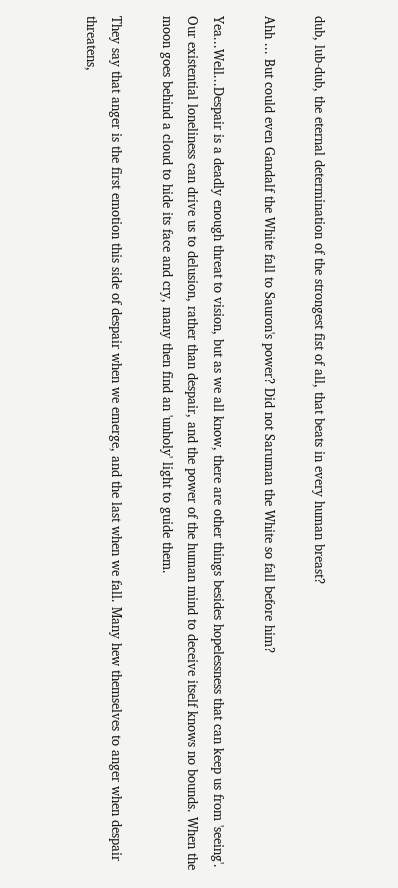dub, lub-dub, the eternal determination of the strongest fist of all, that beats in every human breast?

Ahh ... But could even Gandalf the White fall to Sauron's power? Did not Saruman the White so fall before him?

Yea...Well...Despair is a deadly enough threat to vision, but as we all know, there are other things besides hopelessness that can keep us from 'seeing'. Our existential loneliness can drive us to delusion, rather than despair, and the power of the human mind to deceive itself knows no bounds. When the moon goes behind a cloud to hide its face and cry, many then find an 'unholy' light to guide them.

They say that anger is the first emotion this side of despair when we emerge, and the last when we fall. Many hew themselves to anger when despair threatens,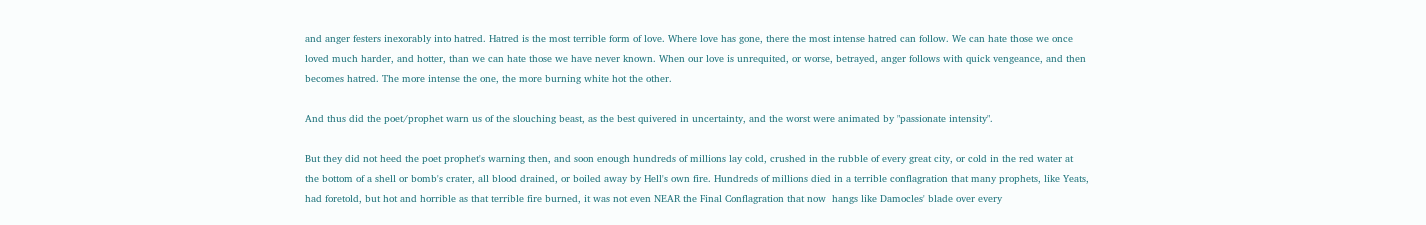and anger festers inexorably into hatred. Hatred is the most terrible form of love. Where love has gone, there the most intense hatred can follow. We can hate those we once loved much harder, and hotter, than we can hate those we have never known. When our love is unrequited, or worse, betrayed, anger follows with quick vengeance, and then becomes hatred. The more intense the one, the more burning white hot the other.

And thus did the poet/prophet warn us of the slouching beast, as the best quivered in uncertainty, and the worst were animated by "passionate intensity".

But they did not heed the poet prophet's warning then, and soon enough hundreds of millions lay cold, crushed in the rubble of every great city, or cold in the red water at the bottom of a shell or bomb's crater, all blood drained, or boiled away by Hell's own fire. Hundreds of millions died in a terrible conflagration that many prophets, like Yeats, had foretold, but hot and horrible as that terrible fire burned, it was not even NEAR the Final Conflagration that now  hangs like Damocles' blade over every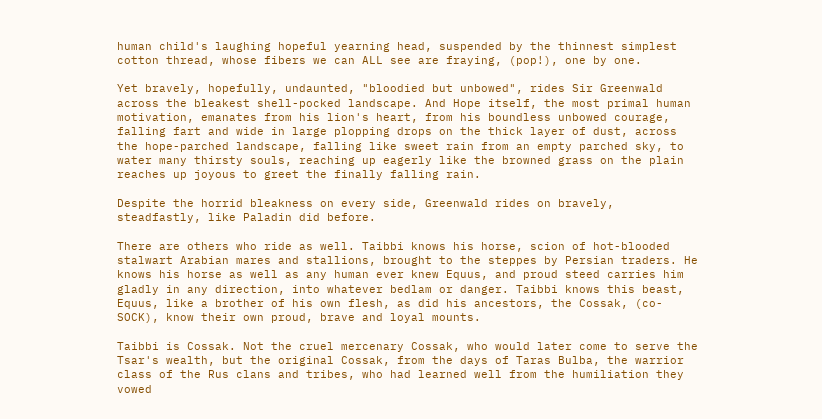human child's laughing hopeful yearning head, suspended by the thinnest simplest cotton thread, whose fibers we can ALL see are fraying, (pop!), one by one.

Yet bravely, hopefully, undaunted, "bloodied but unbowed", rides Sir Greenwald across the bleakest shell-pocked landscape. And Hope itself, the most primal human motivation, emanates from his lion's heart, from his boundless unbowed courage, falling fart and wide in large plopping drops on the thick layer of dust, across the hope-parched landscape, falling like sweet rain from an empty parched sky, to water many thirsty souls, reaching up eagerly like the browned grass on the plain reaches up joyous to greet the finally falling rain.

Despite the horrid bleakness on every side, Greenwald rides on bravely, steadfastly, like Paladin did before.

There are others who ride as well. Taibbi knows his horse, scion of hot-blooded stalwart Arabian mares and stallions, brought to the steppes by Persian traders. He knows his horse as well as any human ever knew Equus, and proud steed carries him gladly in any direction, into whatever bedlam or danger. Taibbi knows this beast, Equus, like a brother of his own flesh, as did his ancestors, the Cossak, (co-SOCK), know their own proud, brave and loyal mounts.

Taibbi is Cossak. Not the cruel mercenary Cossak, who would later come to serve the Tsar's wealth, but the original Cossak, from the days of Taras Bulba, the warrior class of the Rus clans and tribes, who had learned well from the humiliation they vowed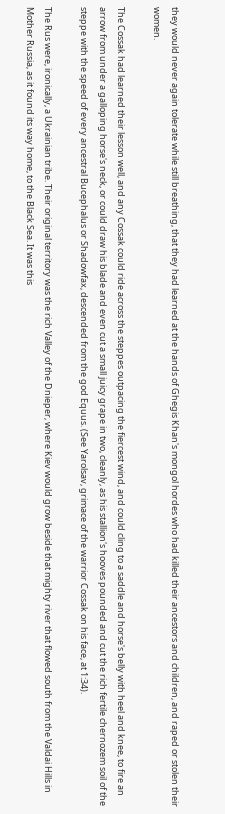they would never again tolerate while still breathing, that they had learned at the hands of Ghegis Khan's mongol hordes who had killed their ancestors and children, and raped or stolen their women.

The Cossak had learned their lesson well, and any Cossak could ride across the steppes outpacing the fiercest wind, and could cling to a saddle and horse's belly with heel and knee, to fire an arrow from under a galloping horse's neck, or could draw his blade and even cut a small juicy grape in two, cleanly, as his stallion's hooves pounded and cut the rich fertile chernozem soil of the steppe with the speed of every ancestral Bucephalus or Shadowfax, descended from the god Equus. (See Yarolsav, grimace of the warrior Cossak on his face, at 1:34).

The Rus were, ironically, a Ukrainian tribe. Their original territory was the rich Valley of the Dnieper, where Kiev would grow beside that mighty river that flowed south from the Valdai Hills in Mother Russia, as it found its way home, to the Black Sea. It was this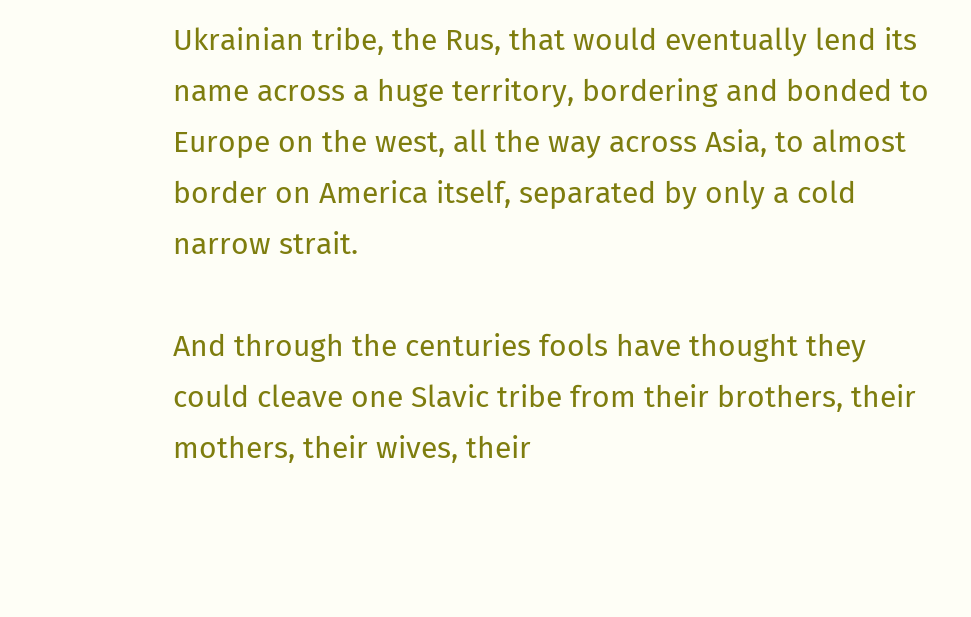Ukrainian tribe, the Rus, that would eventually lend its name across a huge territory, bordering and bonded to Europe on the west, all the way across Asia, to almost border on America itself, separated by only a cold narrow strait.

And through the centuries fools have thought they could cleave one Slavic tribe from their brothers, their mothers, their wives, their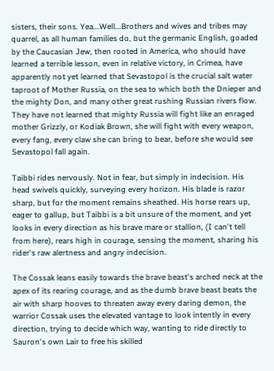sisters, their sons. Yea...Well...Brothers and wives and tribes may quarrel, as all human families do, but the germanic English, goaded by the Caucasian Jew, then rooted in America, who should have learned a terrible lesson, even in relative victory, in Crimea, have apparently not yet learned that Sevastopol is the crucial salt water taproot of Mother Russia, on the sea to which both the Dnieper and the mighty Don, and many other great rushing Russian rivers flow. They have not learned that mighty Russia will fight like an enraged mother Grizzly, or Kodiak Brown, she will fight with every weapon, every fang, every claw she can bring to bear, before she would see Sevastopol fall again.

Taibbi rides nervously. Not in fear, but simply in indecision. His head swivels quickly, surveying every horizon. His blade is razor sharp, but for the moment remains sheathed. His horse rears up, eager to gallup, but Taibbi is a bit unsure of the moment, and yet looks in every direction as his brave mare or stallion, (I can't tell from here), rears high in courage, sensing the moment, sharing his rider's raw alertness and angry indecision.

The Cossak leans easily towards the brave beast's arched neck at the apex of its rearing courage, and as the dumb brave beast beats the air with sharp hooves to threaten away every daring demon, the warrior Cossak uses the elevated vantage to look intently in every direction, trying to decide which way, wanting to ride directly to Sauron's own Lair to free his skilled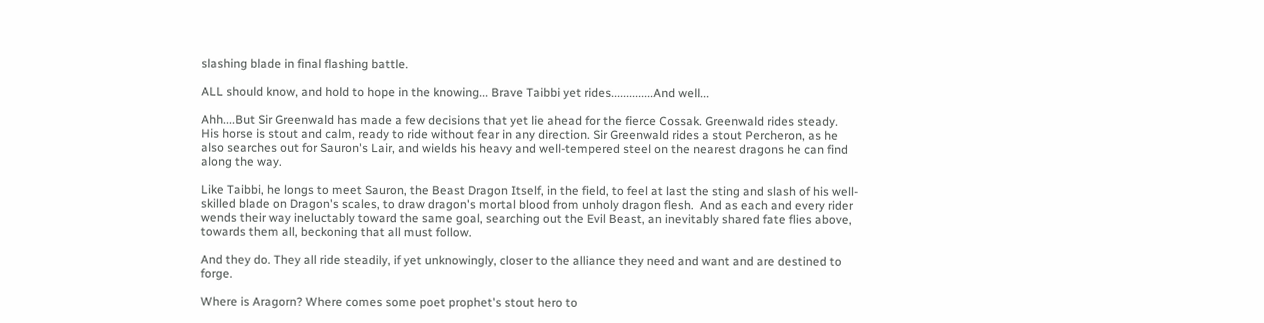slashing blade in final flashing battle.

ALL should know, and hold to hope in the knowing... Brave Taibbi yet rides..............And well...

Ahh....But Sir Greenwald has made a few decisions that yet lie ahead for the fierce Cossak. Greenwald rides steady. His horse is stout and calm, ready to ride without fear in any direction. Sir Greenwald rides a stout Percheron, as he also searches out for Sauron's Lair, and wields his heavy and well-tempered steel on the nearest dragons he can find along the way.

Like Taibbi, he longs to meet Sauron, the Beast Dragon Itself, in the field, to feel at last the sting and slash of his well-skilled blade on Dragon's scales, to draw dragon's mortal blood from unholy dragon flesh.  And as each and every rider wends their way ineluctably toward the same goal, searching out the Evil Beast, an inevitably shared fate flies above, towards them all, beckoning that all must follow.

And they do. They all ride steadily, if yet unknowingly, closer to the alliance they need and want and are destined to forge.

Where is Aragorn? Where comes some poet prophet's stout hero to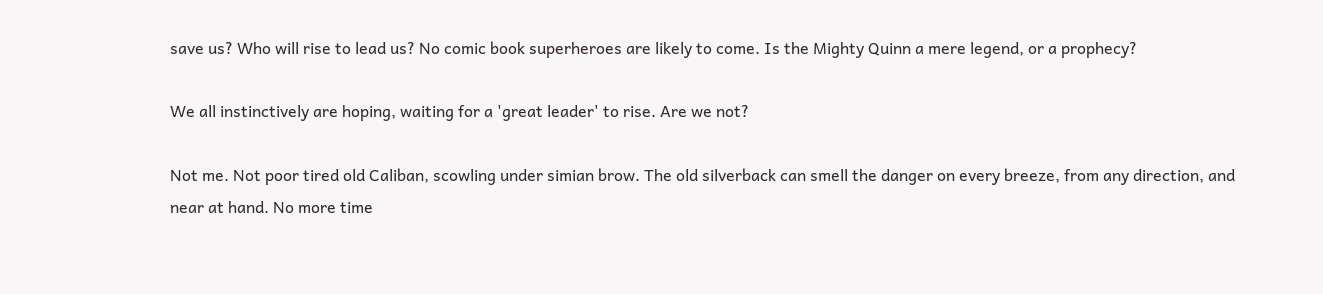save us? Who will rise to lead us? No comic book superheroes are likely to come. Is the Mighty Quinn a mere legend, or a prophecy?

We all instinctively are hoping, waiting for a 'great leader' to rise. Are we not?

Not me. Not poor tired old Caliban, scowling under simian brow. The old silverback can smell the danger on every breeze, from any direction, and near at hand. No more time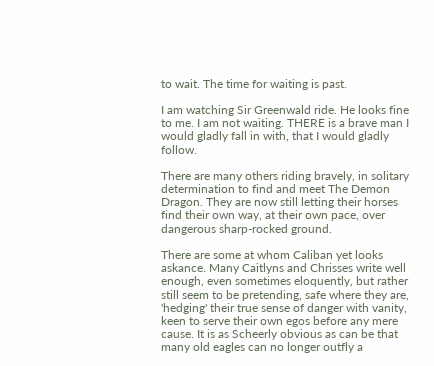to wait. The time for waiting is past.

I am watching Sir Greenwald ride. He looks fine to me. I am not waiting. THERE is a brave man I would gladly fall in with, that I would gladly follow.

There are many others riding bravely, in solitary determination to find and meet The Demon Dragon. They are now still letting their horses find their own way, at their own pace, over dangerous sharp-rocked ground.

There are some at whom Caliban yet looks askance. Many Caitlyns and Chrisses write well enough, even sometimes eloquently, but rather still seem to be pretending, safe where they are, 'hedging' their true sense of danger with vanity, keen to serve their own egos before any mere cause. It is as Scheerly obvious as can be that many old eagles can no longer outfly a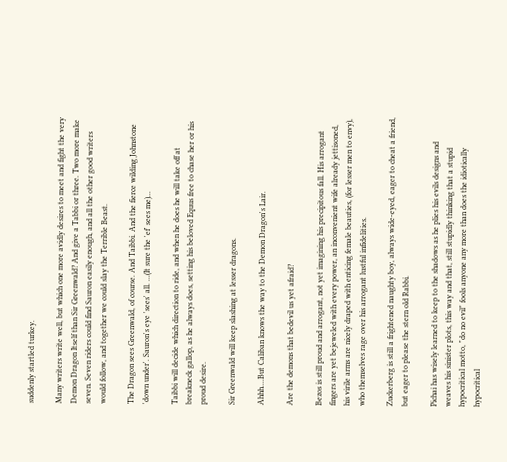suddenly startled turkey.

Many writers write well, but which one more avidly desires to meet and fight the very Demon Dragon Itself than Sir Greenwald? And give a Tabbi or three. Two more make seven. Seven riders could find Sauron easily enough, and all the other good writers would follow, and together we could slay the Terrible Beast.

The Dragon sees Greenwald, of course. And Taibbi. And the fierce wilding Johnstone 'down under'. Sauron's eye 'sees' all. ...(It sure the 'ef' sees me)...

Taibbi will decide which direction to ride, and when he does he will take off at breakneck gallop, as he always does, setting his beloved Equus free to chase her or his proud desire.

Sir Greenwald will keep slashing at lesser dragons.

Ahhh....But Caliban knows the way to the Demon Dragon's Lair.

Are the demons that bedevil us yet afraid?

Bezos is still proud and arrogant, not yet imagining his precipitous fall. His arrogant fingers are yet bejeweled with every power, an inconvenient wife already jettisoned, his virile arms are nicely draped with enticing female beauties, (for lesser men to envy), who themselves rage over his arrogant lustful infidelities.

Zuckerberg is still a frightened naughty boy, always wide-eyed, eager to cheat a friend, but eager to please the stern old Rabbi.

Pichai has wisely learned to keep to the shadows as he plies his evils designs and weaves his sinister plots, this way and that, still stupidly thinking that a stupid hypocritical motto, "do no evil" fools anyone any more than does the idiotically hypocritical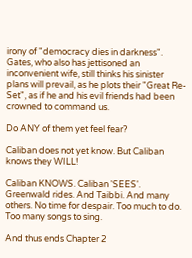irony of "democracy dies in darkness". Gates, who also has jettisoned an inconvenient wife, still thinks his sinister plans will prevail, as he plots their "Great Re-Set", as if he and his evil friends had been crowned to command us.

Do ANY of them yet feel fear?

Caliban does not yet know. But Caliban knows they WILL!

Caliban KNOWS. Caliban 'SEES'. Greenwald rides. And Taibbi. And many others. No time for despair. Too much to do. Too many songs to sing.

And thus ends Chapter 2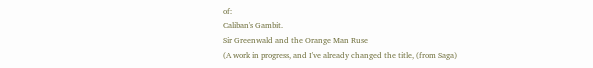of:
Caliban's Gambit.
Sir Greenwald and the Orange Man Ruse
(A work in progress, and I've already changed the title, (from Saga)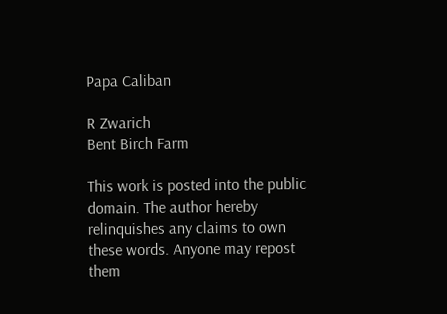Papa Caliban

R Zwarich
Bent Birch Farm

This work is posted into the public domain. The author hereby relinquishes any claims to own these words. Anyone may repost them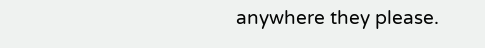anywhere they please.